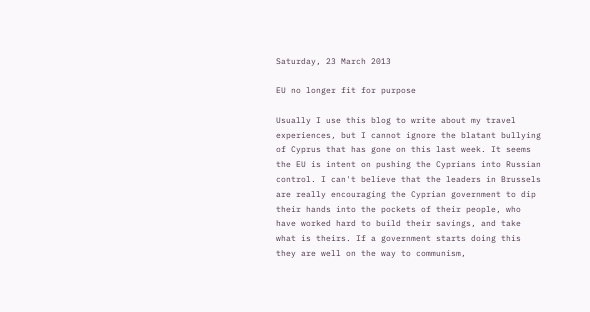Saturday, 23 March 2013

EU no longer fit for purpose

Usually I use this blog to write about my travel experiences, but I cannot ignore the blatant bullying of Cyprus that has gone on this last week. It seems the EU is intent on pushing the Cyprians into Russian control. I can't believe that the leaders in Brussels are really encouraging the Cyprian government to dip their hands into the pockets of their people, who have worked hard to build their savings, and take what is theirs. If a government starts doing this they are well on the way to communism,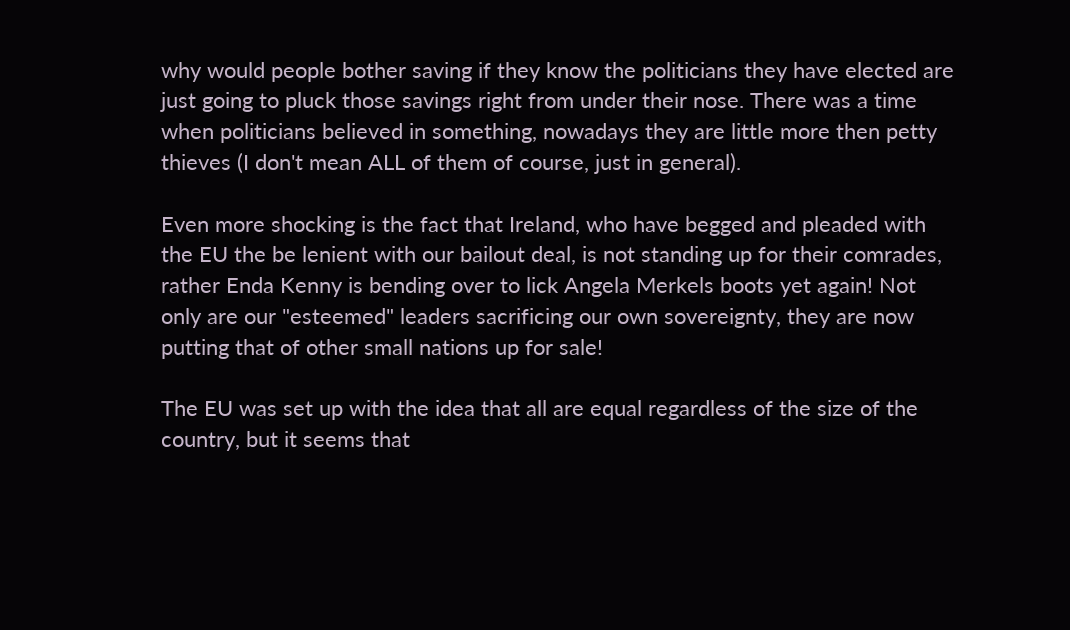why would people bother saving if they know the politicians they have elected are just going to pluck those savings right from under their nose. There was a time when politicians believed in something, nowadays they are little more then petty thieves (I don't mean ALL of them of course, just in general).

Even more shocking is the fact that Ireland, who have begged and pleaded with the EU the be lenient with our bailout deal, is not standing up for their comrades, rather Enda Kenny is bending over to lick Angela Merkels boots yet again! Not only are our "esteemed" leaders sacrificing our own sovereignty, they are now putting that of other small nations up for sale!

The EU was set up with the idea that all are equal regardless of the size of the country, but it seems that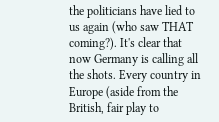the politicians have lied to us again (who saw THAT coming?). It's clear that now Germany is calling all the shots. Every country in Europe (aside from the British, fair play to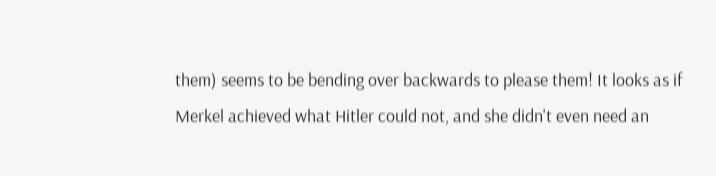them) seems to be bending over backwards to please them! It looks as if Merkel achieved what Hitler could not, and she didn't even need an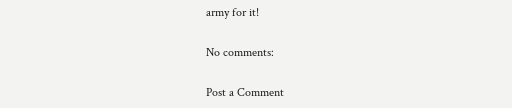army for it!

No comments:

Post a Comment